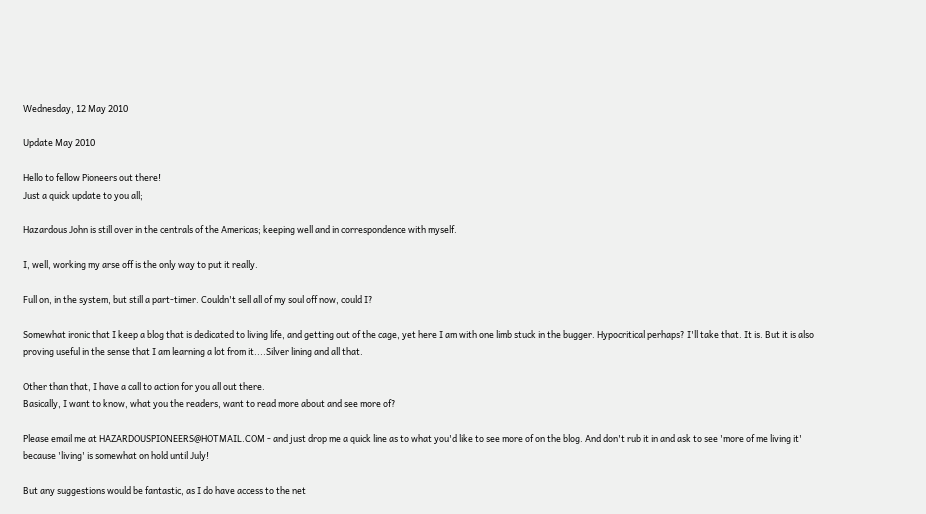Wednesday, 12 May 2010

Update May 2010

Hello to fellow Pioneers out there!
Just a quick update to you all;

Hazardous John is still over in the centrals of the Americas; keeping well and in correspondence with myself.

I, well, working my arse off is the only way to put it really.

Full on, in the system, but still a part-timer. Couldn't sell all of my soul off now, could I?

Somewhat ironic that I keep a blog that is dedicated to living life, and getting out of the cage, yet here I am with one limb stuck in the bugger. Hypocritical perhaps? I'll take that. It is. But it is also proving useful in the sense that I am learning a lot from it....Silver lining and all that.

Other than that, I have a call to action for you all out there.
Basically, I want to know, what you the readers, want to read more about and see more of?

Please email me at HAZARDOUSPIONEERS@HOTMAIL.COM - and just drop me a quick line as to what you'd like to see more of on the blog. And don't rub it in and ask to see 'more of me living it' because 'living' is somewhat on hold until July!

But any suggestions would be fantastic, as I do have access to the net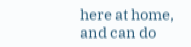here at home, and can do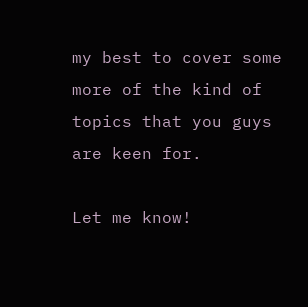my best to cover some more of the kind of topics that you guys are keen for.

Let me know!